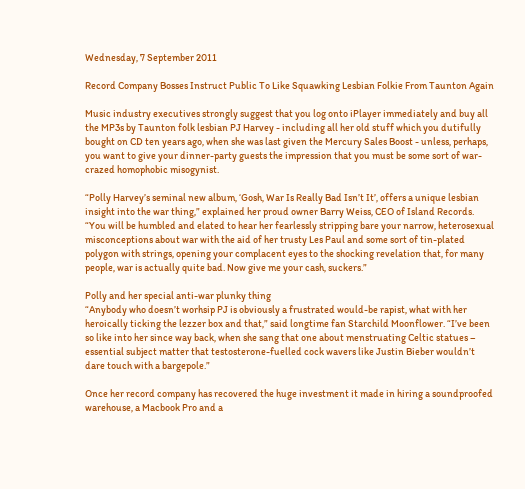Wednesday, 7 September 2011

Record Company Bosses Instruct Public To Like Squawking Lesbian Folkie From Taunton Again

Music industry executives strongly suggest that you log onto iPlayer immediately and buy all the MP3s by Taunton folk lesbian PJ Harvey - including all her old stuff which you dutifully bought on CD ten years ago, when she was last given the Mercury Sales Boost - unless, perhaps, you want to give your dinner-party guests the impression that you must be some sort of war-crazed homophobic misogynist.

“Polly Harvey’s seminal new album, ‘Gosh, War Is Really Bad Isn’t It’, offers a unique lesbian insight into the war thing,” explained her proud owner Barry Weiss, CEO of Island Records. “You will be humbled and elated to hear her fearlessly stripping bare your narrow, heterosexual misconceptions about war with the aid of her trusty Les Paul and some sort of tin-plated polygon with strings, opening your complacent eyes to the shocking revelation that, for many people, war is actually quite bad. Now give me your cash, suckers.”

Polly and her special anti-war plunky thing
“Anybody who doesn’t worhsip PJ is obviously a frustrated would-be rapist, what with her heroically ticking the lezzer box and that,” said longtime fan Starchild Moonflower. “I’ve been so like into her since way back, when she sang that one about menstruating Celtic statues – essential subject matter that testosterone-fuelled cock wavers like Justin Bieber wouldn’t dare touch with a bargepole.”

Once her record company has recovered the huge investment it made in hiring a soundproofed warehouse, a Macbook Pro and a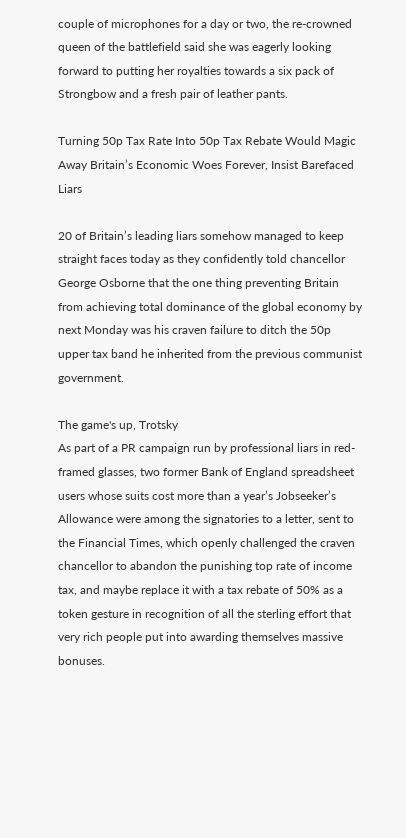couple of microphones for a day or two, the re-crowned queen of the battlefield said she was eagerly looking forward to putting her royalties towards a six pack of Strongbow and a fresh pair of leather pants.

Turning 50p Tax Rate Into 50p Tax Rebate Would Magic Away Britain’s Economic Woes Forever, Insist Barefaced Liars

20 of Britain’s leading liars somehow managed to keep straight faces today as they confidently told chancellor George Osborne that the one thing preventing Britain from achieving total dominance of the global economy by next Monday was his craven failure to ditch the 50p upper tax band he inherited from the previous communist government.

The game's up, Trotsky
As part of a PR campaign run by professional liars in red-framed glasses, two former Bank of England spreadsheet users whose suits cost more than a year’s Jobseeker’s Allowance were among the signatories to a letter, sent to the Financial Times, which openly challenged the craven chancellor to abandon the punishing top rate of income tax, and maybe replace it with a tax rebate of 50% as a token gesture in recognition of all the sterling effort that very rich people put into awarding themselves massive bonuses.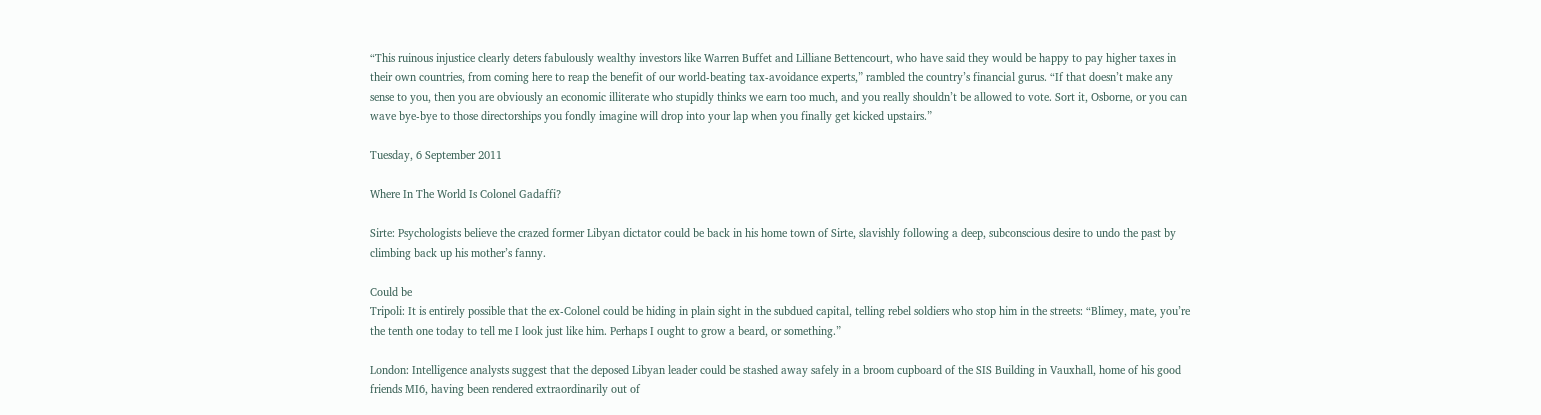“This ruinous injustice clearly deters fabulously wealthy investors like Warren Buffet and Lilliane Bettencourt, who have said they would be happy to pay higher taxes in their own countries, from coming here to reap the benefit of our world-beating tax-avoidance experts,” rambled the country’s financial gurus. “If that doesn’t make any sense to you, then you are obviously an economic illiterate who stupidly thinks we earn too much, and you really shouldn’t be allowed to vote. Sort it, Osborne, or you can wave bye-bye to those directorships you fondly imagine will drop into your lap when you finally get kicked upstairs.”

Tuesday, 6 September 2011

Where In The World Is Colonel Gadaffi?

Sirte: Psychologists believe the crazed former Libyan dictator could be back in his home town of Sirte, slavishly following a deep, subconscious desire to undo the past by climbing back up his mother’s fanny.

Could be
Tripoli: It is entirely possible that the ex-Colonel could be hiding in plain sight in the subdued capital, telling rebel soldiers who stop him in the streets: “Blimey, mate, you’re the tenth one today to tell me I look just like him. Perhaps I ought to grow a beard, or something.”

London: Intelligence analysts suggest that the deposed Libyan leader could be stashed away safely in a broom cupboard of the SIS Building in Vauxhall, home of his good friends MI6, having been rendered extraordinarily out of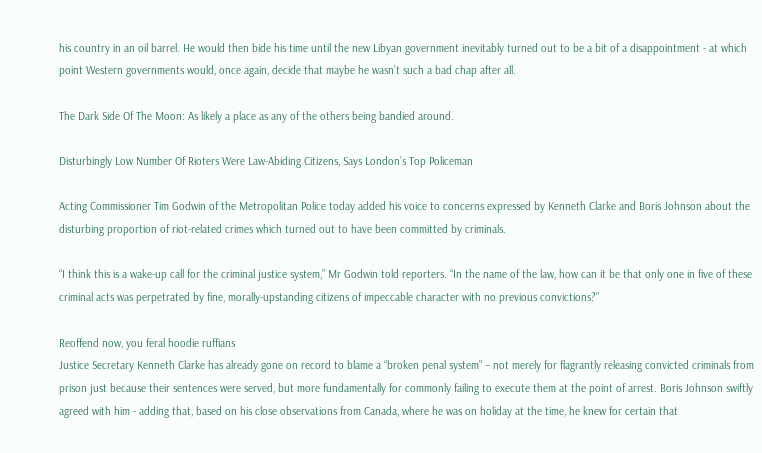his country in an oil barrel. He would then bide his time until the new Libyan government inevitably turned out to be a bit of a disappointment - at which point Western governments would, once again, decide that maybe he wasn’t such a bad chap after all.

The Dark Side Of The Moon: As likely a place as any of the others being bandied around.

Disturbingly Low Number Of Rioters Were Law-Abiding Citizens, Says London’s Top Policeman

Acting Commissioner Tim Godwin of the Metropolitan Police today added his voice to concerns expressed by Kenneth Clarke and Boris Johnson about the disturbing proportion of riot-related crimes which turned out to have been committed by criminals.

“I think this is a wake-up call for the criminal justice system,” Mr Godwin told reporters. “In the name of the law, how can it be that only one in five of these criminal acts was perpetrated by fine, morally-upstanding citizens of impeccable character with no previous convictions?”

Reoffend now, you feral hoodie ruffians
Justice Secretary Kenneth Clarke has already gone on record to blame a “broken penal system” – not merely for flagrantly releasing convicted criminals from prison just because their sentences were served, but more fundamentally for commonly failing to execute them at the point of arrest. Boris Johnson swiftly agreed with him - adding that, based on his close observations from Canada, where he was on holiday at the time, he knew for certain that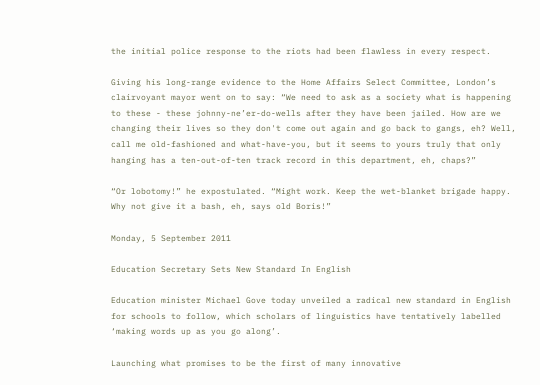the initial police response to the riots had been flawless in every respect.

Giving his long-range evidence to the Home Affairs Select Committee, London’s clairvoyant mayor went on to say: “We need to ask as a society what is happening to these - these johnny-ne’er-do-wells after they have been jailed. How are we changing their lives so they don't come out again and go back to gangs, eh? Well, call me old-fashioned and what-have-you, but it seems to yours truly that only hanging has a ten-out-of-ten track record in this department, eh, chaps?”

“Or lobotomy!” he expostulated. “Might work. Keep the wet-blanket brigade happy. Why not give it a bash, eh, says old Boris!”

Monday, 5 September 2011

Education Secretary Sets New Standard In English

Education minister Michael Gove today unveiled a radical new standard in English for schools to follow, which scholars of linguistics have tentatively labelled ‘making words up as you go along’.

Launching what promises to be the first of many innovative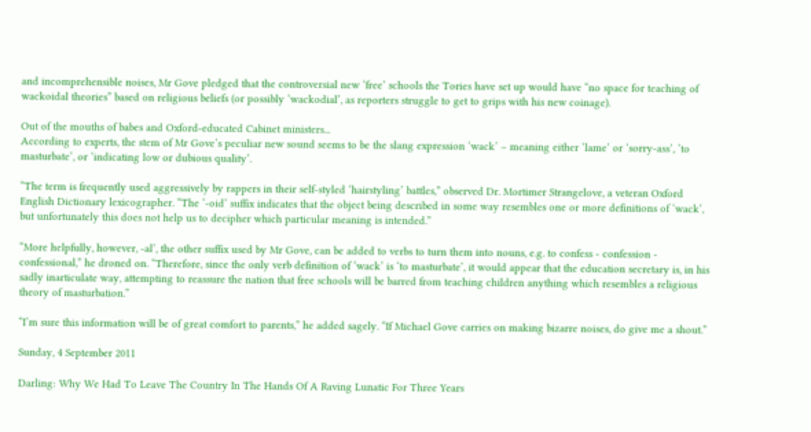and incomprehensible noises, Mr Gove pledged that the controversial new ‘free’ schools the Tories have set up would have “no space for teaching of wackoidal theories” based on religious beliefs (or possibly ‘wackodial’, as reporters struggle to get to grips with his new coinage).

Out of the mouths of babes and Oxford-educated Cabinet ministers...
According to experts, the stem of Mr Gove’s peculiar new sound seems to be the slang expression ‘wack’ – meaning either ‘lame’ or ‘sorry-ass’, ‘to masturbate’, or ‘indicating low or dubious quality’.

“The term is frequently used aggressively by rappers in their self-styled ‘hairstyling’ battles,” observed Dr. Mortimer Strangelove, a veteran Oxford English Dictionary lexicographer. “The ‘-oid’ suffix indicates that the object being described in some way resembles one or more definitions of ‘wack’, but unfortunately this does not help us to decipher which particular meaning is intended.”

“More helpfully, however, -al’, the other suffix used by Mr Gove, can be added to verbs to turn them into nouns, e.g. to confess - confession - confessional,” he droned on. “Therefore, since the only verb definition of ‘wack’ is ‘to masturbate’, it would appear that the education secretary is, in his sadly inarticulate way, attempting to reassure the nation that free schools will be barred from teaching children anything which resembles a religious theory of masturbation.”

“I’m sure this information will be of great comfort to parents,” he added sagely. “If Michael Gove carries on making bizarre noises, do give me a shout.”

Sunday, 4 September 2011

Darling: Why We Had To Leave The Country In The Hands Of A Raving Lunatic For Three Years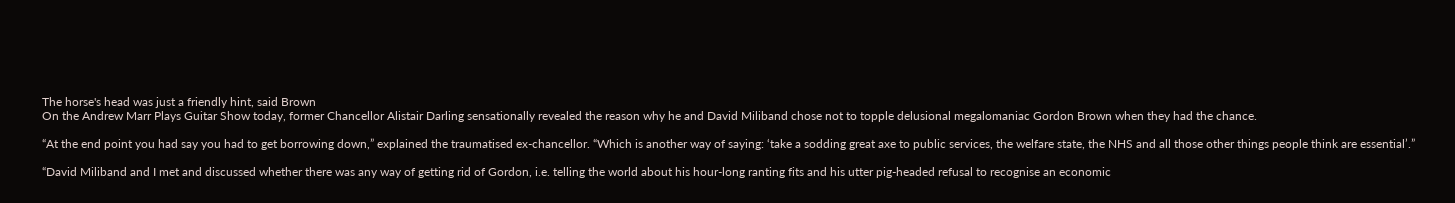The horse's head was just a friendly hint, said Brown
On the Andrew Marr Plays Guitar Show today, former Chancellor Alistair Darling sensationally revealed the reason why he and David Miliband chose not to topple delusional megalomaniac Gordon Brown when they had the chance.

“At the end point you had say you had to get borrowing down,” explained the traumatised ex-chancellor. “Which is another way of saying: ‘take a sodding great axe to public services, the welfare state, the NHS and all those other things people think are essential’.”

“David Miliband and I met and discussed whether there was any way of getting rid of Gordon, i.e. telling the world about his hour-long ranting fits and his utter pig-headed refusal to recognise an economic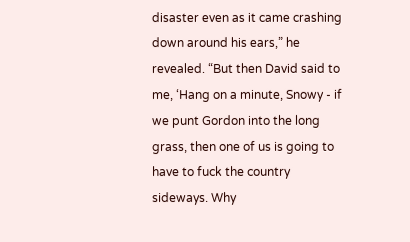disaster even as it came crashing down around his ears,” he revealed. “But then David said to me, ‘Hang on a minute, Snowy - if we punt Gordon into the long grass, then one of us is going to have to fuck the country sideways. Why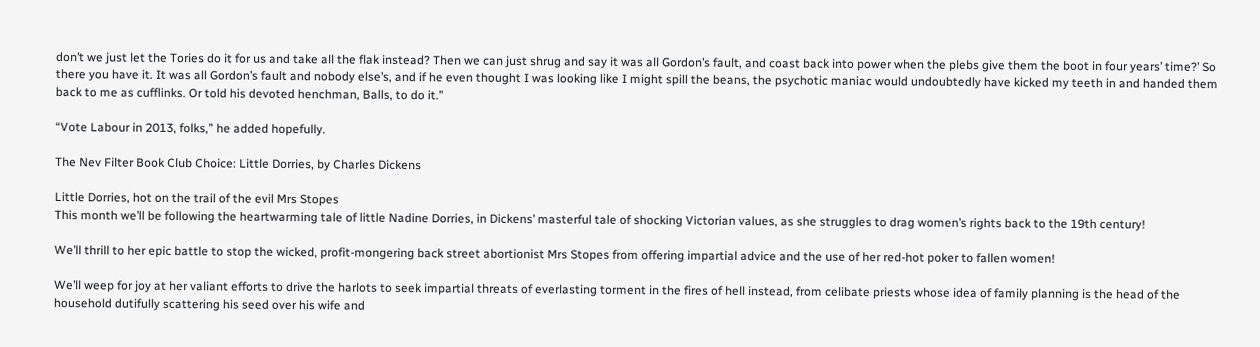don’t we just let the Tories do it for us and take all the flak instead? Then we can just shrug and say it was all Gordon’s fault, and coast back into power when the plebs give them the boot in four years’ time?’ So there you have it. It was all Gordon’s fault and nobody else’s, and if he even thought I was looking like I might spill the beans, the psychotic maniac would undoubtedly have kicked my teeth in and handed them back to me as cufflinks. Or told his devoted henchman, Balls, to do it.”

“Vote Labour in 2013, folks,” he added hopefully.

The Nev Filter Book Club Choice: Little Dorries, by Charles Dickens

Little Dorries, hot on the trail of the evil Mrs Stopes
This month we’ll be following the heartwarming tale of little Nadine Dorries, in Dickens’ masterful tale of shocking Victorian values, as she struggles to drag women’s rights back to the 19th century!

We’ll thrill to her epic battle to stop the wicked, profit-mongering back street abortionist Mrs Stopes from offering impartial advice and the use of her red-hot poker to fallen women!

We’ll weep for joy at her valiant efforts to drive the harlots to seek impartial threats of everlasting torment in the fires of hell instead, from celibate priests whose idea of family planning is the head of the household dutifully scattering his seed over his wife and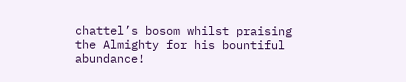chattel’s bosom whilst praising the Almighty for his bountiful abundance!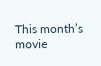This month’s movie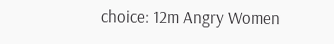choice: 12m Angry Women